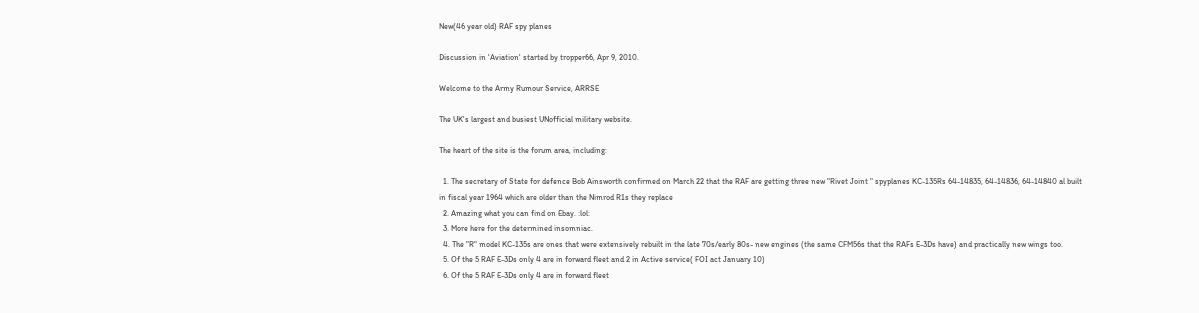New(46 year old) RAF spy planes

Discussion in 'Aviation' started by tropper66, Apr 9, 2010.

Welcome to the Army Rumour Service, ARRSE

The UK's largest and busiest UNofficial military website.

The heart of the site is the forum area, including:

  1. The secretary of State for defence Bob Ainsworth confirmed on March 22 that the RAF are getting three new "Rivet Joint " spyplanes KC-135Rs 64-14835, 64-14836, 64-14840 al built in fiscal year 1964 which are older than the Nimrod R1s they replace
  2. Amazing what you can find on Ebay. :lol:
  3. More here for the determined insomniac.
  4. The "R" model KC-135s are ones that were extensively rebuilt in the late 70s/early 80s- new engines (the same CFM56s that the RAFs E-3Ds have) and practically new wings too.
  5. Of the 5 RAF E-3Ds only 4 are in forward fleet and 2 in Active service( FOI act January 10)
  6. Of the 5 RAF E-3Ds only 4 are in forward fleet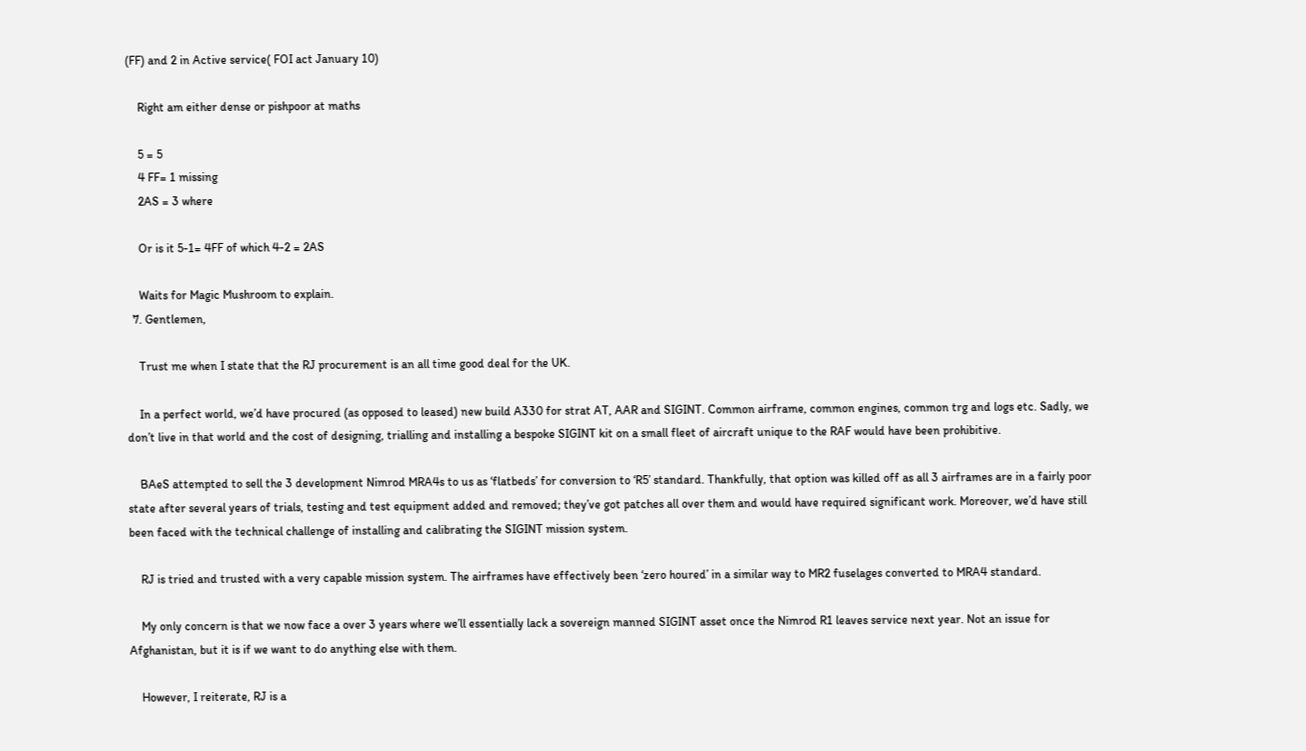(FF) and 2 in Active service( FOI act January 10)

    Right am either dense or pishpoor at maths

    5 = 5
    4 FF= 1 missing
    2AS = 3 where

    Or is it 5-1= 4FF of which 4-2 = 2AS

    Waits for Magic Mushroom to explain.
  7. Gentlemen,

    Trust me when I state that the RJ procurement is an all time good deal for the UK.

    In a perfect world, we’d have procured (as opposed to leased) new build A330 for strat AT, AAR and SIGINT. Common airframe, common engines, common trg and logs etc. Sadly, we don’t live in that world and the cost of designing, trialling and installing a bespoke SIGINT kit on a small fleet of aircraft unique to the RAF would have been prohibitive.

    BAeS attempted to sell the 3 development Nimrod MRA4s to us as ‘flatbeds’ for conversion to ‘R5’ standard. Thankfully, that option was killed off as all 3 airframes are in a fairly poor state after several years of trials, testing and test equipment added and removed; they’ve got patches all over them and would have required significant work. Moreover, we’d have still been faced with the technical challenge of installing and calibrating the SIGINT mission system.

    RJ is tried and trusted with a very capable mission system. The airframes have effectively been ‘zero houred’ in a similar way to MR2 fuselages converted to MRA4 standard.

    My only concern is that we now face a over 3 years where we’ll essentially lack a sovereign manned SIGINT asset once the Nimrod R1 leaves service next year. Not an issue for Afghanistan, but it is if we want to do anything else with them.

    However, I reiterate, RJ is a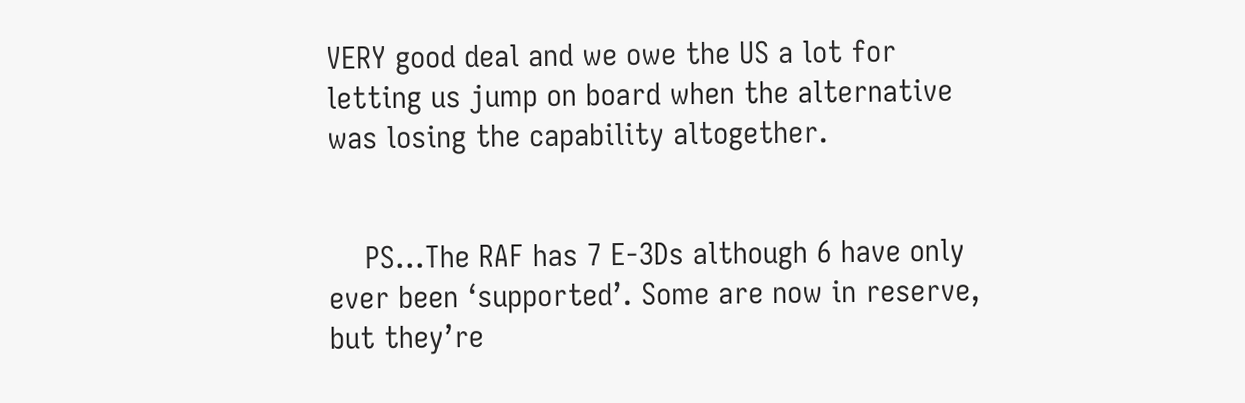VERY good deal and we owe the US a lot for letting us jump on board when the alternative was losing the capability altogether.


    PS…The RAF has 7 E-3Ds although 6 have only ever been ‘supported’. Some are now in reserve, but they’re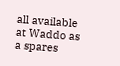all available at Waddo as a spares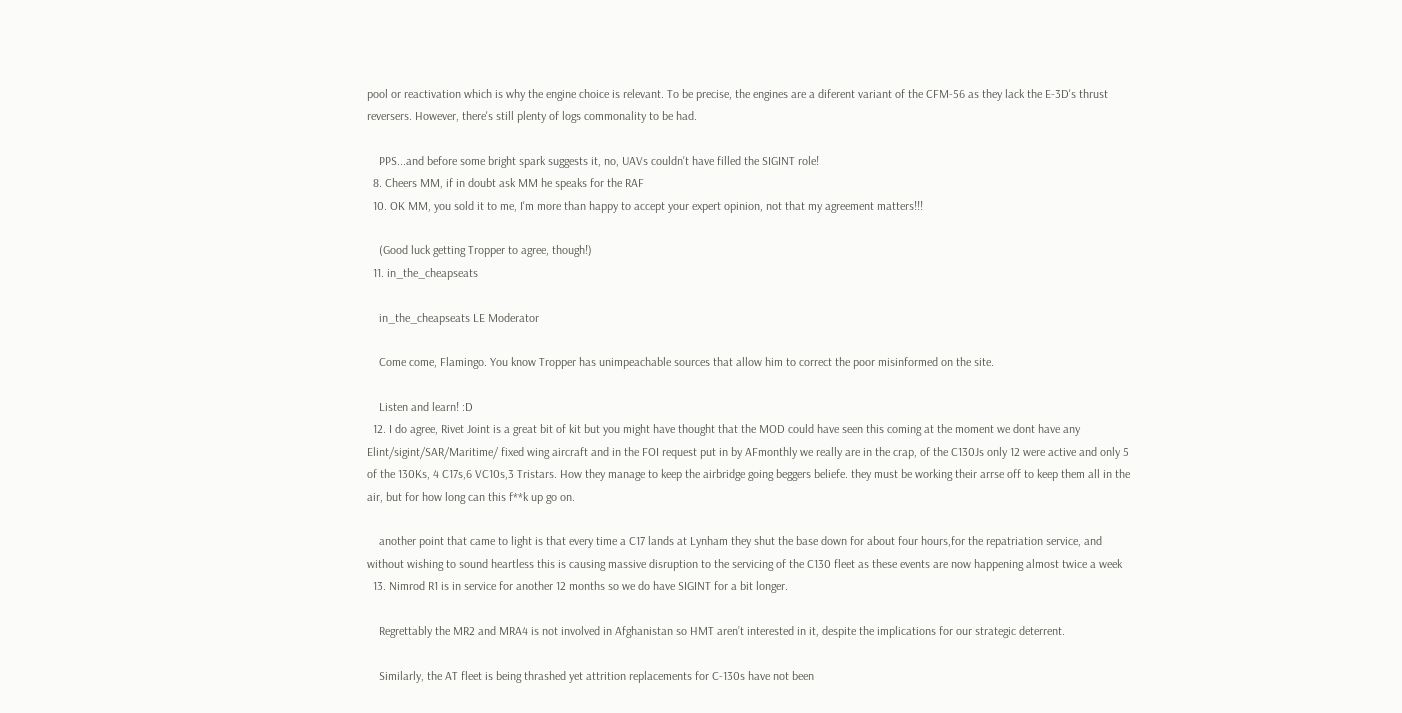pool or reactivation which is why the engine choice is relevant. To be precise, the engines are a diferent variant of the CFM-56 as they lack the E-3D's thrust reversers. However, there's still plenty of logs commonality to be had.

    PPS...and before some bright spark suggests it, no, UAVs couldn't have filled the SIGINT role!
  8. Cheers MM, if in doubt ask MM he speaks for the RAF
  10. OK MM, you sold it to me, I'm more than happy to accept your expert opinion, not that my agreement matters!!!

    (Good luck getting Tropper to agree, though!)
  11. in_the_cheapseats

    in_the_cheapseats LE Moderator

    Come come, Flamingo. You know Tropper has unimpeachable sources that allow him to correct the poor misinformed on the site.

    Listen and learn! :D
  12. I do agree, Rivet Joint is a great bit of kit but you might have thought that the MOD could have seen this coming at the moment we dont have any Elint/sigint/SAR/Maritime/ fixed wing aircraft and in the FOI request put in by AFmonthly we really are in the crap, of the C130Js only 12 were active and only 5 of the 130Ks, 4 C17s,6 VC10s,3 Tristars. How they manage to keep the airbridge going beggers beliefe. they must be working their arrse off to keep them all in the air, but for how long can this f**k up go on.

    another point that came to light is that every time a C17 lands at Lynham they shut the base down for about four hours,for the repatriation service, and without wishing to sound heartless this is causing massive disruption to the servicing of the C130 fleet as these events are now happening almost twice a week
  13. Nimrod R1 is in service for another 12 months so we do have SIGINT for a bit longer.

    Regrettably the MR2 and MRA4 is not involved in Afghanistan so HMT aren’t interested in it, despite the implications for our strategic deterrent.

    Similarly, the AT fleet is being thrashed yet attrition replacements for C-130s have not been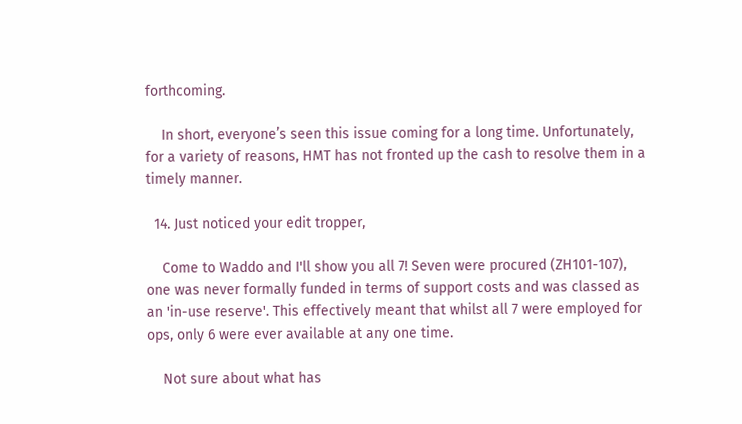forthcoming.

    In short, everyone’s seen this issue coming for a long time. Unfortunately, for a variety of reasons, HMT has not fronted up the cash to resolve them in a timely manner.

  14. Just noticed your edit tropper,

    Come to Waddo and I'll show you all 7! Seven were procured (ZH101-107), one was never formally funded in terms of support costs and was classed as an 'in-use reserve'. This effectively meant that whilst all 7 were employed for ops, only 6 were ever available at any one time.

    Not sure about what has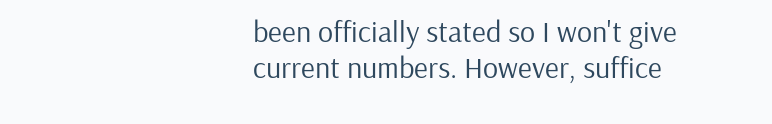been officially stated so I won't give current numbers. However, suffice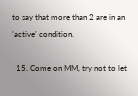to say that more than 2 are in an 'active' condition.

  15. Come on MM, try not to let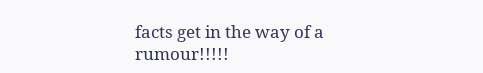facts get in the way of a rumour!!!!!